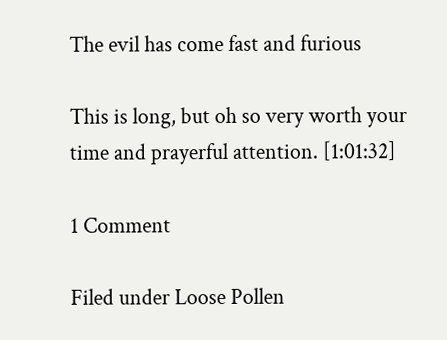The evil has come fast and furious

This is long, but oh so very worth your time and prayerful attention. [1:01:32]

1 Comment

Filed under Loose Pollen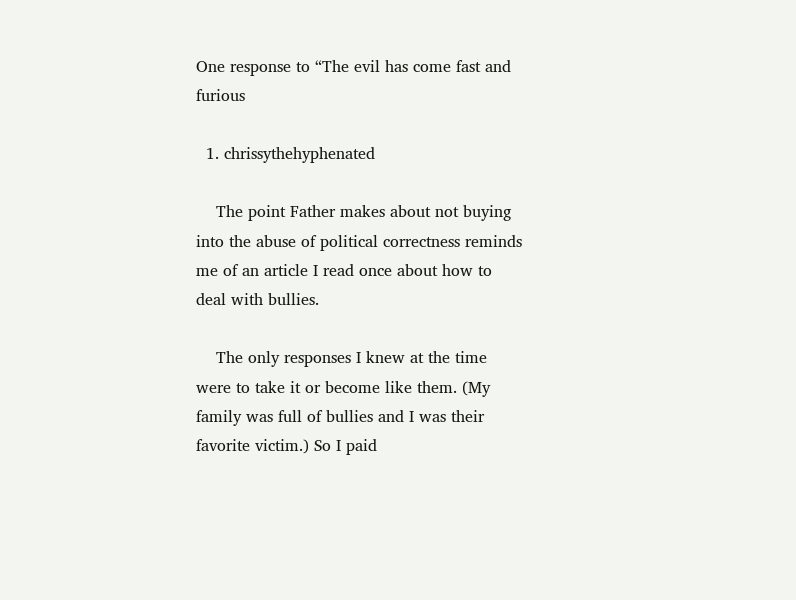One response to “The evil has come fast and furious

  1. chrissythehyphenated

    The point Father makes about not buying into the abuse of political correctness reminds me of an article I read once about how to deal with bullies.

    The only responses I knew at the time were to take it or become like them. (My family was full of bullies and I was their favorite victim.) So I paid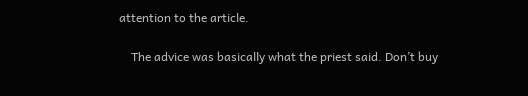attention to the article.

    The advice was basically what the priest said. Don’t buy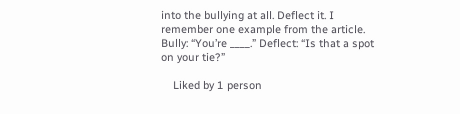into the bullying at all. Deflect it. I remember one example from the article. Bully: “You’re ____.” Deflect: “Is that a spot on your tie?”

    Liked by 1 person